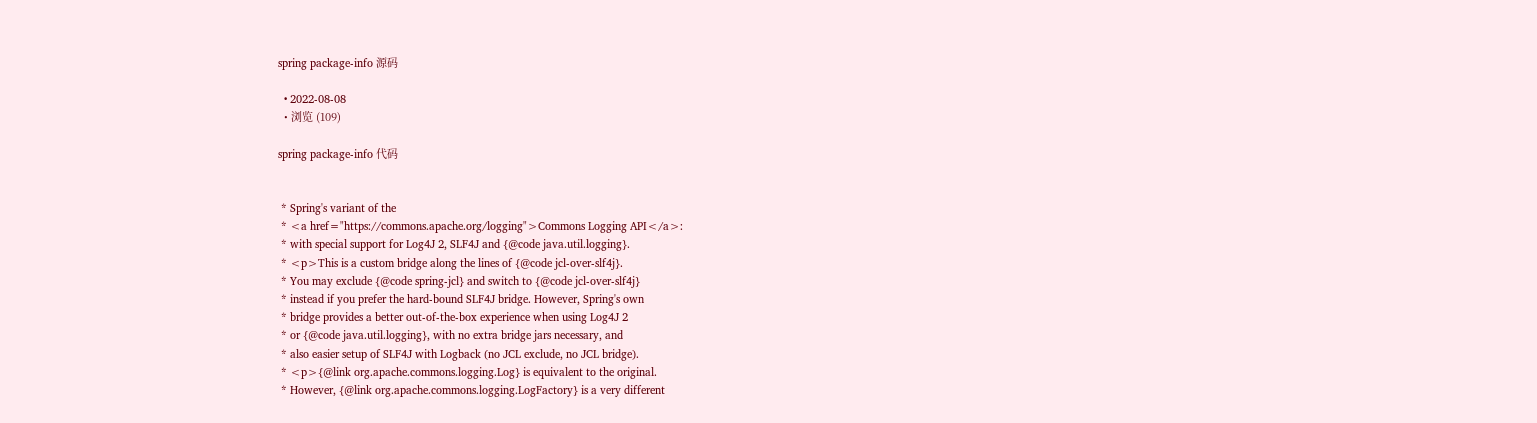spring package-info 源码

  • 2022-08-08
  • 浏览 (109)

spring package-info 代码


 * Spring's variant of the
 * <a href="https://commons.apache.org/logging">Commons Logging API</a>:
 * with special support for Log4J 2, SLF4J and {@code java.util.logging}.
 * <p>This is a custom bridge along the lines of {@code jcl-over-slf4j}.
 * You may exclude {@code spring-jcl} and switch to {@code jcl-over-slf4j}
 * instead if you prefer the hard-bound SLF4J bridge. However, Spring's own
 * bridge provides a better out-of-the-box experience when using Log4J 2
 * or {@code java.util.logging}, with no extra bridge jars necessary, and
 * also easier setup of SLF4J with Logback (no JCL exclude, no JCL bridge).
 * <p>{@link org.apache.commons.logging.Log} is equivalent to the original.
 * However, {@link org.apache.commons.logging.LogFactory} is a very different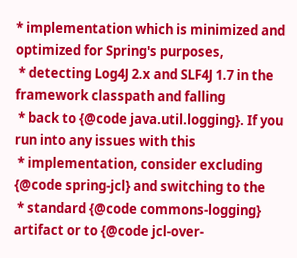* implementation which is minimized and optimized for Spring's purposes,
 * detecting Log4J 2.x and SLF4J 1.7 in the framework classpath and falling
 * back to {@code java.util.logging}. If you run into any issues with this
 * implementation, consider excluding {@code spring-jcl} and switching to the
 * standard {@code commons-logging} artifact or to {@code jcl-over-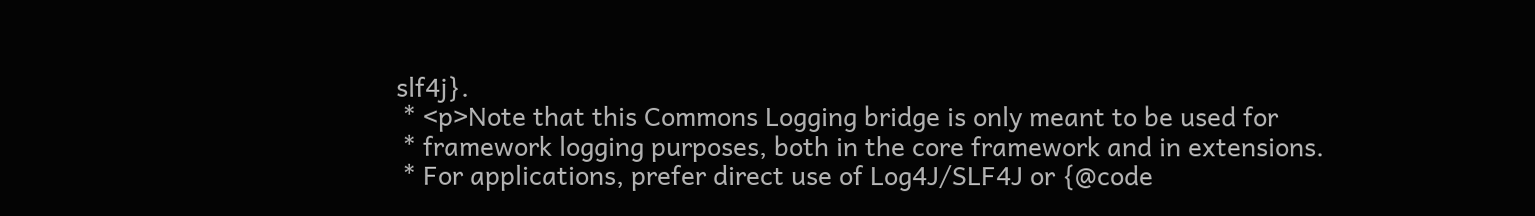slf4j}.
 * <p>Note that this Commons Logging bridge is only meant to be used for
 * framework logging purposes, both in the core framework and in extensions.
 * For applications, prefer direct use of Log4J/SLF4J or {@code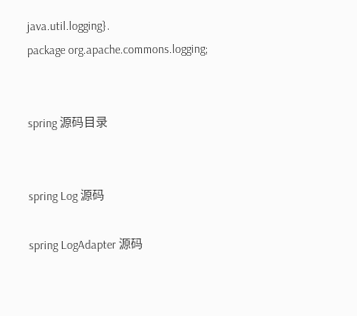java.util.logging}.
package org.apache.commons.logging;


spring 源码目录


spring Log 源码

spring LogAdapter 源码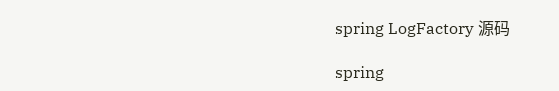spring LogFactory 源码

spring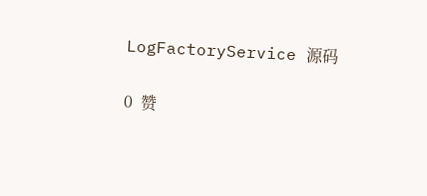LogFactoryService 源码

0  赞